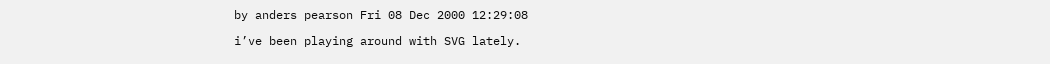by anders pearson Fri 08 Dec 2000 12:29:08

i’ve been playing around with SVG lately.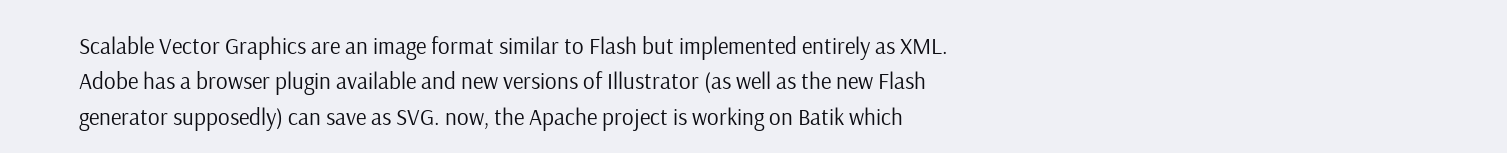Scalable Vector Graphics are an image format similar to Flash but implemented entirely as XML. Adobe has a browser plugin available and new versions of Illustrator (as well as the new Flash generator supposedly) can save as SVG. now, the Apache project is working on Batik which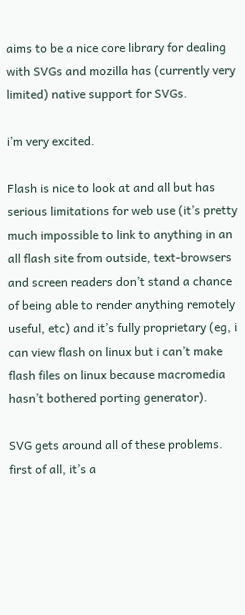aims to be a nice core library for dealing with SVGs and mozilla has (currently very limited) native support for SVGs.

i’m very excited.

Flash is nice to look at and all but has serious limitations for web use (it’s pretty much impossible to link to anything in an all flash site from outside, text-browsers and screen readers don’t stand a chance of being able to render anything remotely useful, etc) and it’s fully proprietary (eg, i can view flash on linux but i can’t make flash files on linux because macromedia hasn’t bothered porting generator).

SVG gets around all of these problems. first of all, it’s a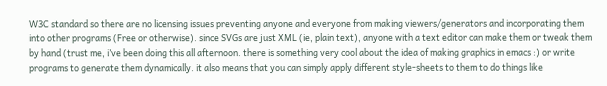W3C standard so there are no licensing issues preventing anyone and everyone from making viewers/generators and incorporating them into other programs (Free or otherwise). since SVGs are just XML (ie, plain text), anyone with a text editor can make them or tweak them by hand (trust me, i’ve been doing this all afternoon. there is something very cool about the idea of making graphics in emacs :) or write programs to generate them dynamically. it also means that you can simply apply different style-sheets to them to do things like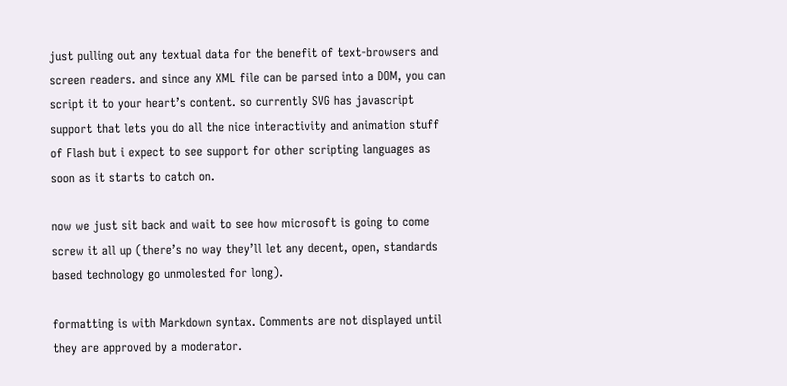just pulling out any textual data for the benefit of text-browsers and screen readers. and since any XML file can be parsed into a DOM, you can script it to your heart’s content. so currently SVG has javascript support that lets you do all the nice interactivity and animation stuff of Flash but i expect to see support for other scripting languages as soon as it starts to catch on.

now we just sit back and wait to see how microsoft is going to come screw it all up (there’s no way they’ll let any decent, open, standards based technology go unmolested for long).

formatting is with Markdown syntax. Comments are not displayed until they are approved by a moderator.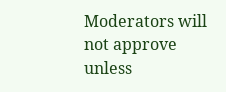Moderators will not approve unless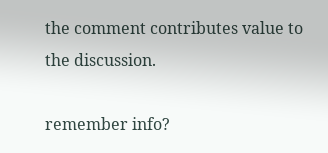the comment contributes value to the discussion.

remember info?